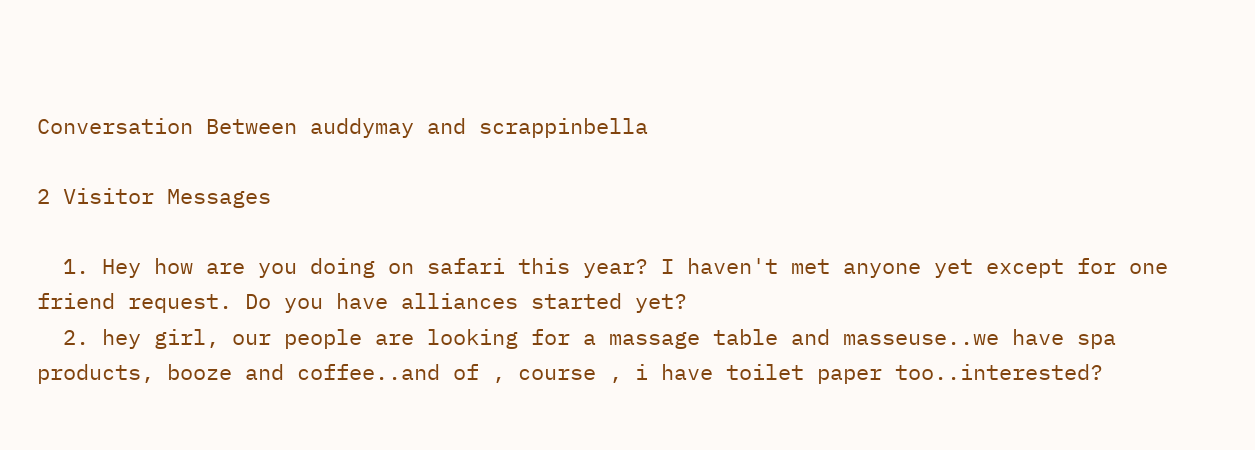Conversation Between auddymay and scrappinbella

2 Visitor Messages

  1. Hey how are you doing on safari this year? I haven't met anyone yet except for one friend request. Do you have alliances started yet?
  2. hey girl, our people are looking for a massage table and masseuse..we have spa products, booze and coffee..and of , course , i have toilet paper too..interested?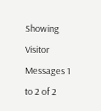Showing Visitor Messages 1 to 2 of 2